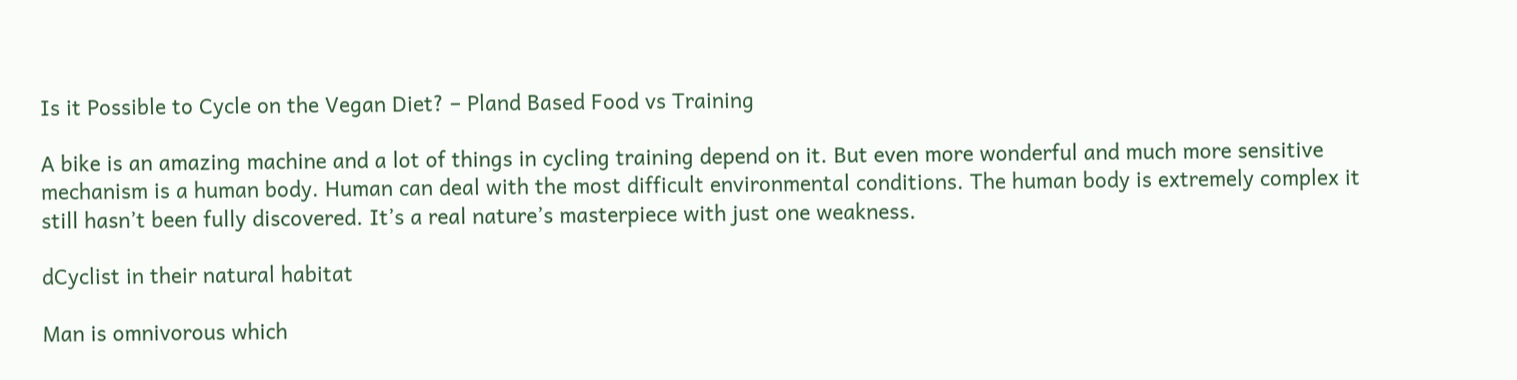Is it Possible to Cycle on the Vegan Diet? – Pland Based Food vs Training

A bike is an amazing machine and a lot of things in cycling training depend on it. But even more wonderful and much more sensitive mechanism is a human body. Human can deal with the most difficult environmental conditions. The human body is extremely complex it still hasn’t been fully discovered. It’s a real nature’s masterpiece with just one weakness.

dCyclist in their natural habitat

Man is omnivorous which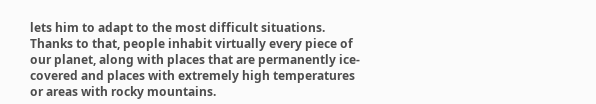lets him to adapt to the most difficult situations. Thanks to that, people inhabit virtually every piece of our planet, along with places that are permanently ice-covered and places with extremely high temperatures or areas with rocky mountains.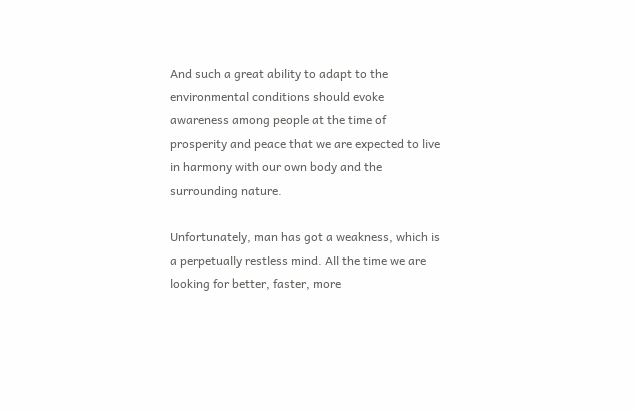And such a great ability to adapt to the environmental conditions should evoke awareness among people at the time of prosperity and peace that we are expected to live in harmony with our own body and the surrounding nature.

Unfortunately, man has got a weakness, which is a perpetually restless mind. All the time we are looking for better, faster, more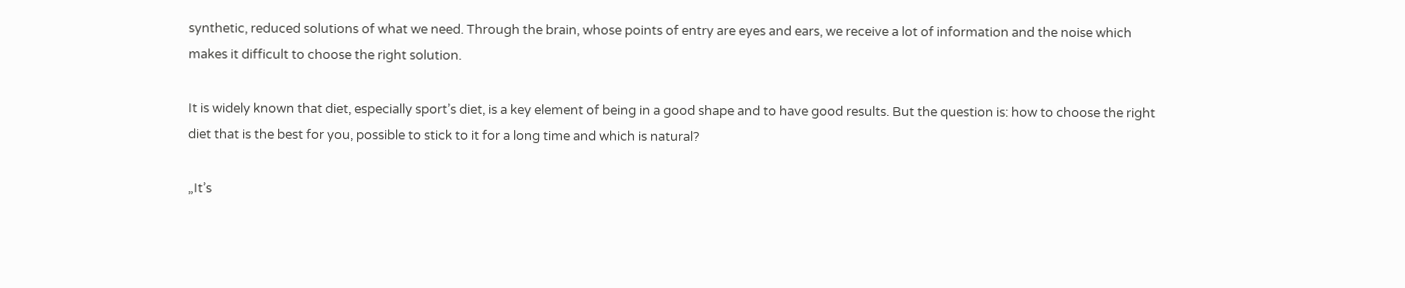synthetic, reduced solutions of what we need. Through the brain, whose points of entry are eyes and ears, we receive a lot of information and the noise which makes it difficult to choose the right solution.

It is widely known that diet, especially sport’s diet, is a key element of being in a good shape and to have good results. But the question is: how to choose the right diet that is the best for you, possible to stick to it for a long time and which is natural?

„It’s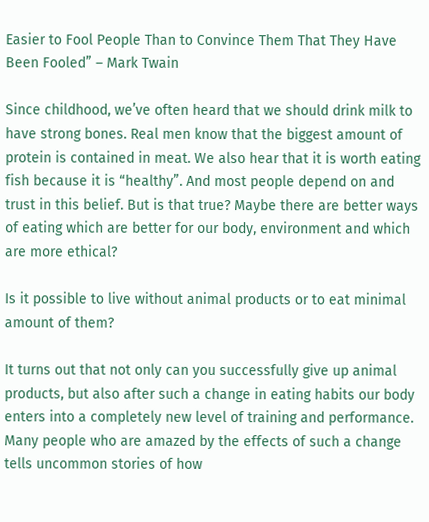Easier to Fool People Than to Convince Them That They Have Been Fooled” – Mark Twain

Since childhood, we’ve often heard that we should drink milk to have strong bones. Real men know that the biggest amount of protein is contained in meat. We also hear that it is worth eating fish because it is “healthy”. And most people depend on and trust in this belief. But is that true? Maybe there are better ways of eating which are better for our body, environment and which are more ethical?

Is it possible to live without animal products or to eat minimal amount of them?

It turns out that not only can you successfully give up animal products, but also after such a change in eating habits our body enters into a completely new level of training and performance. Many people who are amazed by the effects of such a change tells uncommon stories of how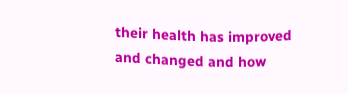their health has improved and changed and how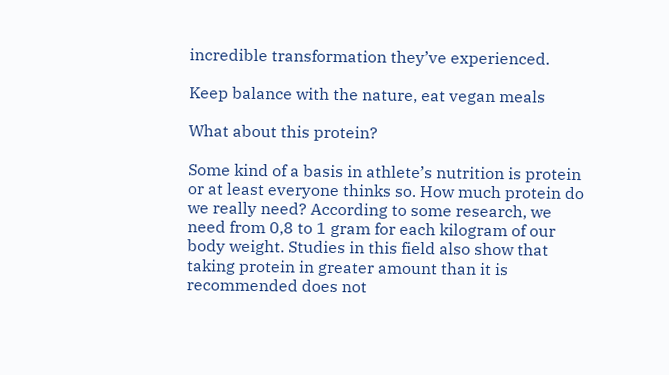incredible transformation they’ve experienced.

Keep balance with the nature, eat vegan meals

What about this protein?

Some kind of a basis in athlete’s nutrition is protein or at least everyone thinks so. How much protein do we really need? According to some research, we need from 0,8 to 1 gram for each kilogram of our body weight. Studies in this field also show that taking protein in greater amount than it is recommended does not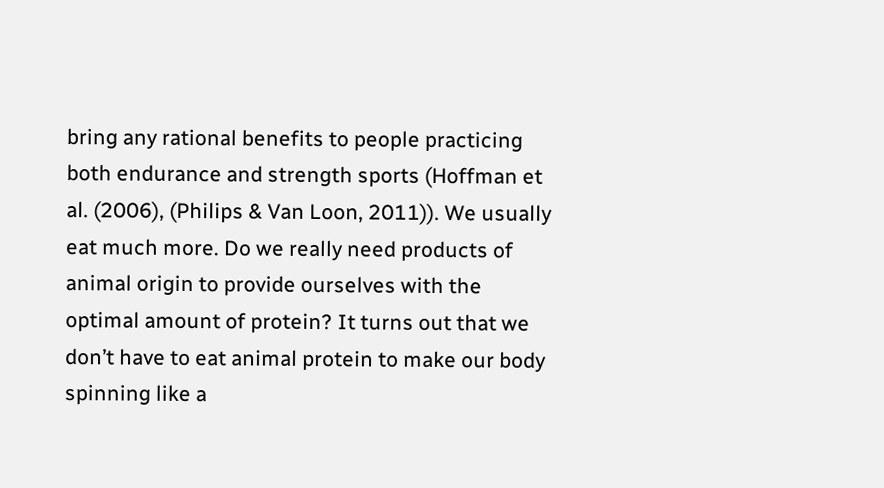bring any rational benefits to people practicing both endurance and strength sports (Hoffman et al. (2006), (Philips & Van Loon, 2011)). We usually eat much more. Do we really need products of animal origin to provide ourselves with the optimal amount of protein? It turns out that we don’t have to eat animal protein to make our body spinning like a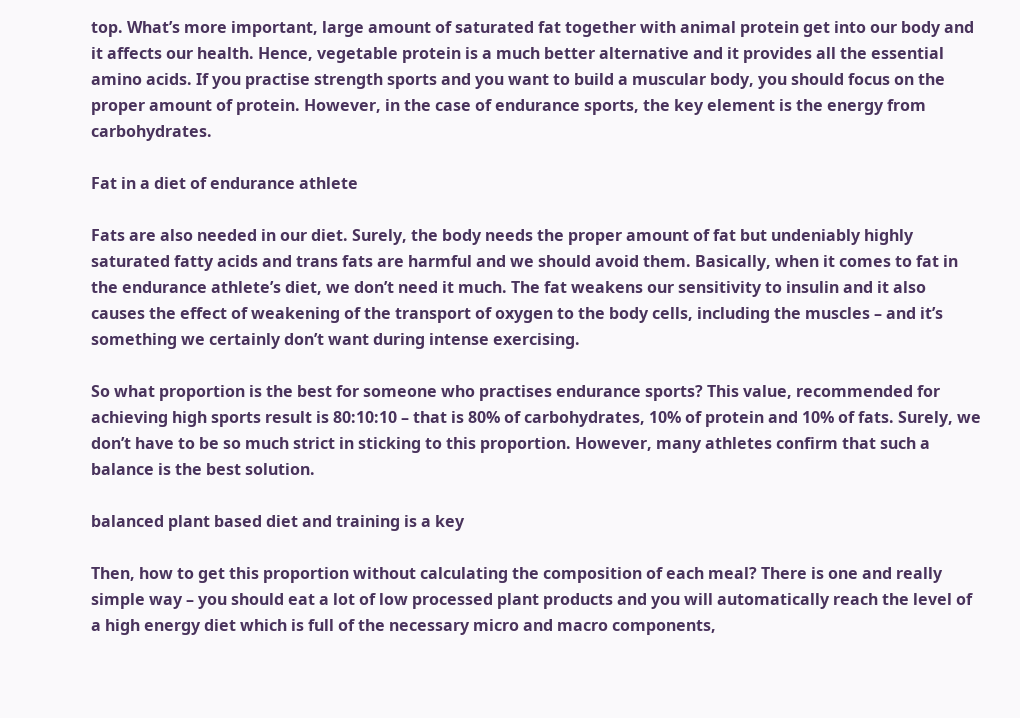top. What’s more important, large amount of saturated fat together with animal protein get into our body and it affects our health. Hence, vegetable protein is a much better alternative and it provides all the essential amino acids. If you practise strength sports and you want to build a muscular body, you should focus on the proper amount of protein. However, in the case of endurance sports, the key element is the energy from carbohydrates.

Fat in a diet of endurance athlete

Fats are also needed in our diet. Surely, the body needs the proper amount of fat but undeniably highly saturated fatty acids and trans fats are harmful and we should avoid them. Basically, when it comes to fat in the endurance athlete’s diet, we don’t need it much. The fat weakens our sensitivity to insulin and it also causes the effect of weakening of the transport of oxygen to the body cells, including the muscles – and it’s something we certainly don’t want during intense exercising.

So what proportion is the best for someone who practises endurance sports? This value, recommended for achieving high sports result is 80:10:10 – that is 80% of carbohydrates, 10% of protein and 10% of fats. Surely, we don’t have to be so much strict in sticking to this proportion. However, many athletes confirm that such a balance is the best solution.

balanced plant based diet and training is a key

Then, how to get this proportion without calculating the composition of each meal? There is one and really simple way – you should eat a lot of low processed plant products and you will automatically reach the level of a high energy diet which is full of the necessary micro and macro components,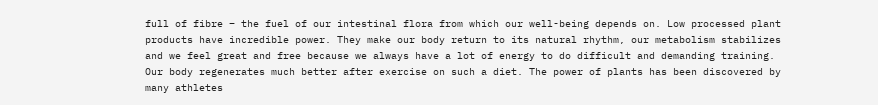full of fibre – the fuel of our intestinal flora from which our well-being depends on. Low processed plant products have incredible power. They make our body return to its natural rhythm, our metabolism stabilizes and we feel great and free because we always have a lot of energy to do difficult and demanding training. Our body regenerates much better after exercise on such a diet. The power of plants has been discovered by many athletes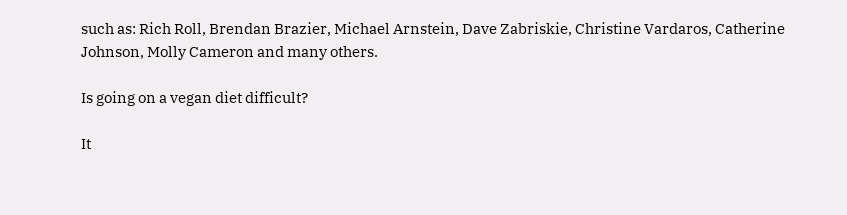such as: Rich Roll, Brendan Brazier, Michael Arnstein, Dave Zabriskie, Christine Vardaros, Catherine Johnson, Molly Cameron and many others.

Is going on a vegan diet difficult?

It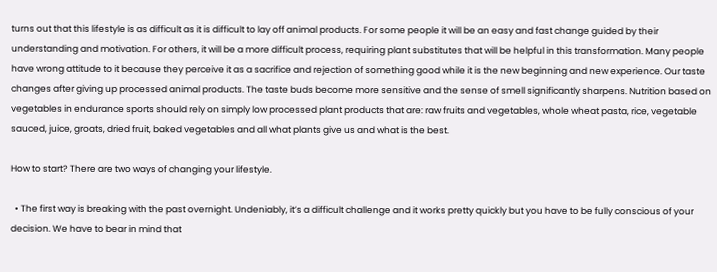turns out that this lifestyle is as difficult as it is difficult to lay off animal products. For some people it will be an easy and fast change guided by their understanding and motivation. For others, it will be a more difficult process, requiring plant substitutes that will be helpful in this transformation. Many people have wrong attitude to it because they perceive it as a sacrifice and rejection of something good while it is the new beginning and new experience. Our taste changes after giving up processed animal products. The taste buds become more sensitive and the sense of smell significantly sharpens. Nutrition based on vegetables in endurance sports should rely on simply low processed plant products that are: raw fruits and vegetables, whole wheat pasta, rice, vegetable sauced, juice, groats, dried fruit, baked vegetables and all what plants give us and what is the best.

How to start? There are two ways of changing your lifestyle.

  • The first way is breaking with the past overnight. Undeniably, it’s a difficult challenge and it works pretty quickly but you have to be fully conscious of your decision. We have to bear in mind that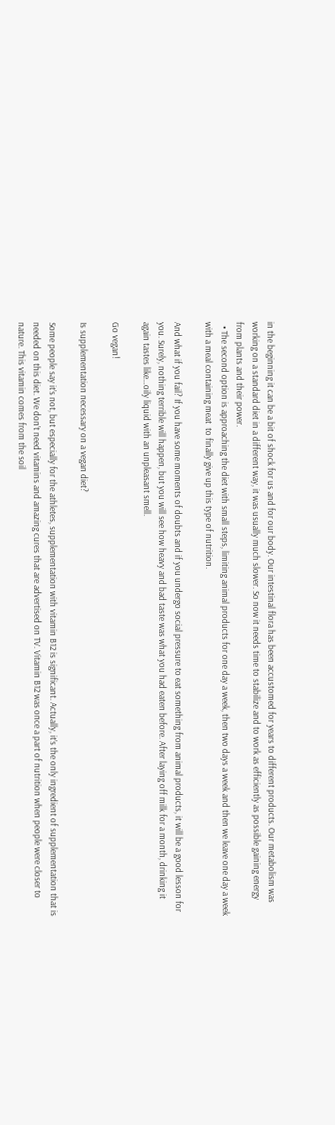in the beginning it can be a bit of shock for us and for our body. Our intestinal flora has been accustomed for years to different products. Our metabolism was working on a standard diet in a different way, it was usually much slower. So now it needs time to stabilize and to work as efficiently as possible gaining energy from plants and their power.
  • The second option is approaching the diet with small steps, limiting animal products for one day a week, then two days a week and then we leave one day a week with a meal containing meat  to finally give up this type of nutrition.

And what if you fail? If you have some moments of doubts and if you undergo social pressure to eat something from animal products, it will be a good lesson for you. Surely, nothing terrible will happen, but you will see how heavy and bad taste was what you had eaten before. After laying off milk for a month, drinking it again tastes like…oily liquid with an unpleasant smell.

Go vegan!

Is supplementation necessary on a vegan diet?

Some people say it’s not, but especially for the athletes, supplementation with vitamin B12 is significant. Actually, it’s the only ingredient of supplementation that is needed on this diet. We don’t need vitamins and amazing cures that are advertised on TV. Vitamin B12 was once a part of nutrition when people were closer to nature. This vitamin comes from the soil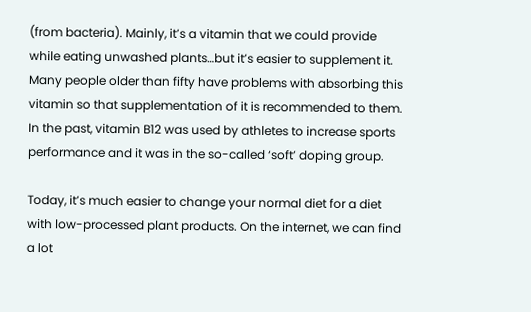(from bacteria). Mainly, it’s a vitamin that we could provide while eating unwashed plants…but it’s easier to supplement it. Many people older than fifty have problems with absorbing this vitamin so that supplementation of it is recommended to them. In the past, vitamin B12 was used by athletes to increase sports performance and it was in the so-called ‘soft’ doping group.

Today, it’s much easier to change your normal diet for a diet with low-processed plant products. On the internet, we can find a lot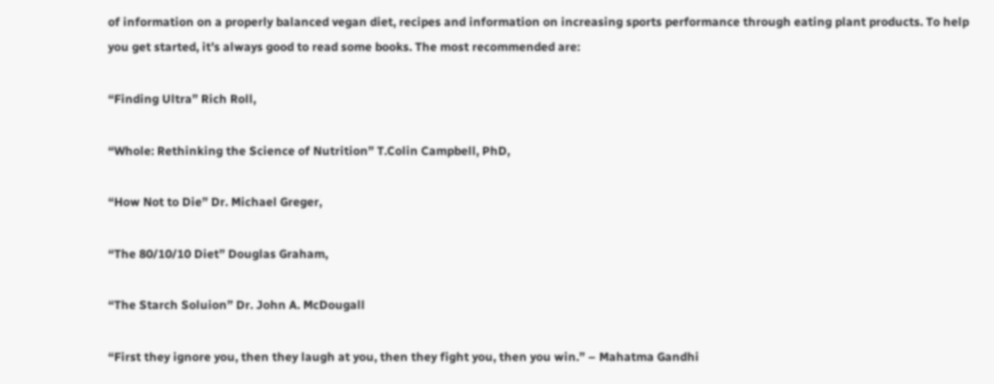of information on a properly balanced vegan diet, recipes and information on increasing sports performance through eating plant products. To help you get started, it’s always good to read some books. The most recommended are:

“Finding Ultra” Rich Roll,

“Whole: Rethinking the Science of Nutrition” T.Colin Campbell, PhD,

“How Not to Die” Dr. Michael Greger,

“The 80/10/10 Diet” Douglas Graham,

“The Starch Soluion” Dr. John A. McDougall

“First they ignore you, then they laugh at you, then they fight you, then you win.” – Mahatma Gandhi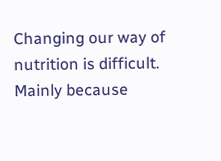Changing our way of nutrition is difficult. Mainly because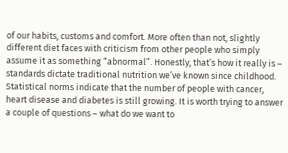of our habits, customs and comfort. More often than not, slightly different diet faces with criticism from other people who simply assume it as something “abnormal”. Honestly, that’s how it really is – standards dictate traditional nutrition we’ve known since childhood. Statistical norms indicate that the number of people with cancer, heart disease and diabetes is still growing. It is worth trying to answer a couple of questions – what do we want to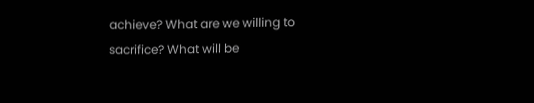achieve? What are we willing to sacrifice? What will be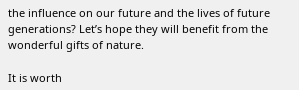the influence on our future and the lives of future generations? Let’s hope they will benefit from the wonderful gifts of nature.

It is worth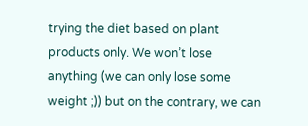trying the diet based on plant products only. We won’t lose anything (we can only lose some weight ;)) but on the contrary, we can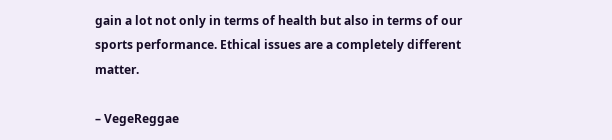gain a lot not only in terms of health but also in terms of our sports performance. Ethical issues are a completely different matter.

– VegeReggae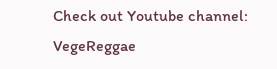Check out Youtube channel: VegeReggae